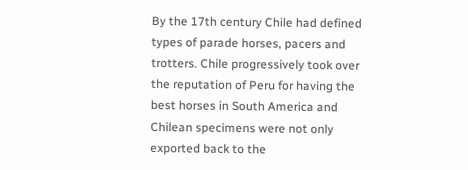By the 17th century Chile had defined types of parade horses, pacers and trotters. Chile progressively took over the reputation of Peru for having the best horses in South America and Chilean specimens were not only exported back to the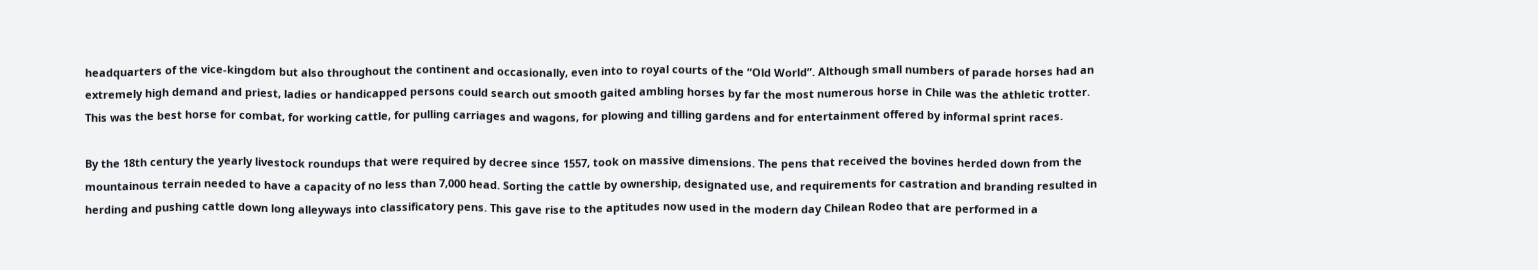headquarters of the vice-kingdom but also throughout the continent and occasionally, even into to royal courts of the “Old World”. Although small numbers of parade horses had an extremely high demand and priest, ladies or handicapped persons could search out smooth gaited ambling horses by far the most numerous horse in Chile was the athletic trotter. This was the best horse for combat, for working cattle, for pulling carriages and wagons, for plowing and tilling gardens and for entertainment offered by informal sprint races.

By the 18th century the yearly livestock roundups that were required by decree since 1557, took on massive dimensions. The pens that received the bovines herded down from the mountainous terrain needed to have a capacity of no less than 7,000 head. Sorting the cattle by ownership, designated use, and requirements for castration and branding resulted in herding and pushing cattle down long alleyways into classificatory pens. This gave rise to the aptitudes now used in the modern day Chilean Rodeo that are performed in a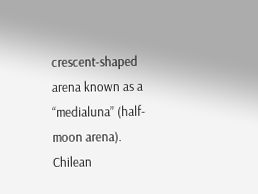crescent-shaped arena known as a “medialuna” (half-moon arena). Chilean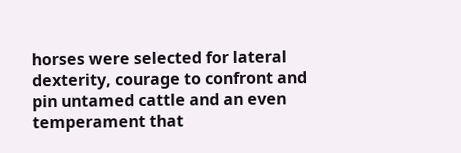horses were selected for lateral dexterity, courage to confront and pin untamed cattle and an even temperament that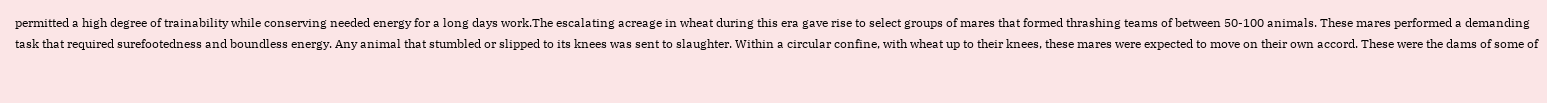permitted a high degree of trainability while conserving needed energy for a long days work.The escalating acreage in wheat during this era gave rise to select groups of mares that formed thrashing teams of between 50-100 animals. These mares performed a demanding task that required surefootedness and boundless energy. Any animal that stumbled or slipped to its knees was sent to slaughter. Within a circular confine, with wheat up to their knees, these mares were expected to move on their own accord. These were the dams of some of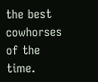the best cowhorses of the time.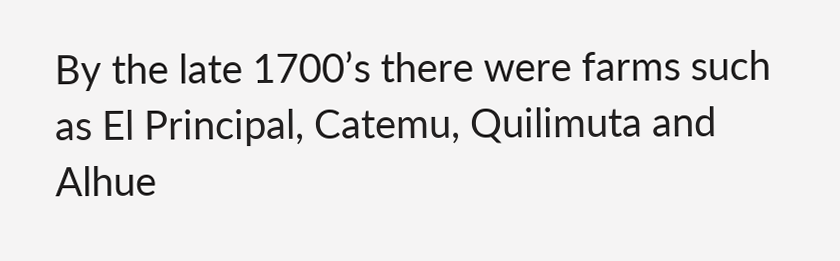By the late 1700’s there were farms such as El Principal, Catemu, Quilimuta and Alhue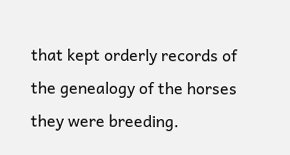that kept orderly records of the genealogy of the horses they were breeding.